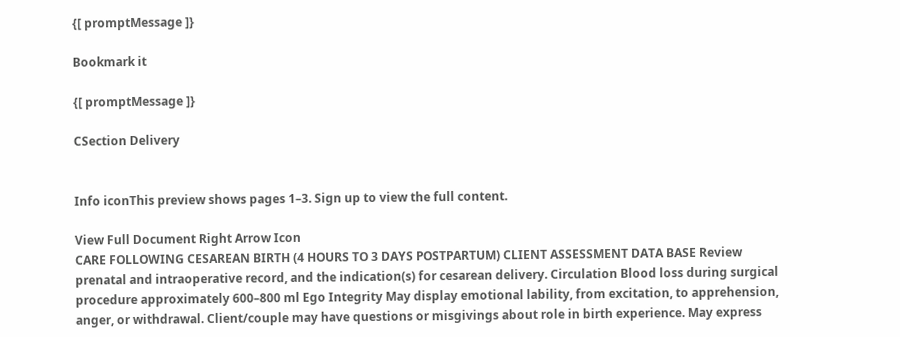{[ promptMessage ]}

Bookmark it

{[ promptMessage ]}

CSection Delivery


Info iconThis preview shows pages 1–3. Sign up to view the full content.

View Full Document Right Arrow Icon
CARE FOLLOWING CESAREAN BIRTH (4 HOURS TO 3 DAYS POSTPARTUM) CLIENT ASSESSMENT DATA BASE Review prenatal and intraoperative record, and the indication(s) for cesarean delivery. Circulation Blood loss during surgical procedure approximately 600–800 ml Ego Integrity May display emotional lability, from excitation, to apprehension, anger, or withdrawal. Client/couple may have questions or misgivings about role in birth experience. May express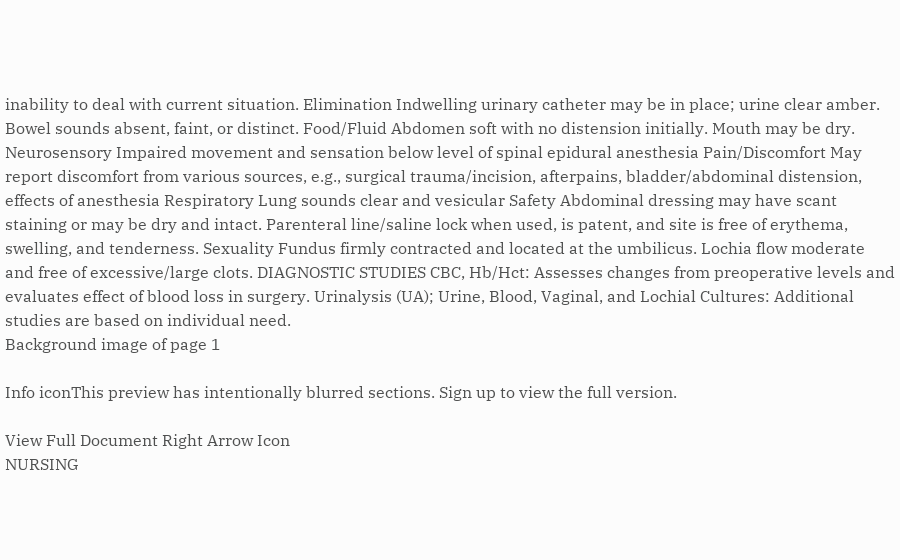inability to deal with current situation. Elimination Indwelling urinary catheter may be in place; urine clear amber. Bowel sounds absent, faint, or distinct. Food/Fluid Abdomen soft with no distension initially. Mouth may be dry. Neurosensory Impaired movement and sensation below level of spinal epidural anesthesia Pain/Discomfort May report discomfort from various sources, e.g., surgical trauma/incision, afterpains, bladder/abdominal distension, effects of anesthesia Respiratory Lung sounds clear and vesicular Safety Abdominal dressing may have scant staining or may be dry and intact. Parenteral line/saline lock when used, is patent, and site is free of erythema, swelling, and tenderness. Sexuality Fundus firmly contracted and located at the umbilicus. Lochia flow moderate and free of excessive/large clots. DIAGNOSTIC STUDIES CBC, Hb/Hct: Assesses changes from preoperative levels and evaluates effect of blood loss in surgery. Urinalysis (UA); Urine, Blood, Vaginal, and Lochial Cultures: Additional studies are based on individual need.
Background image of page 1

Info iconThis preview has intentionally blurred sections. Sign up to view the full version.

View Full Document Right Arrow Icon
NURSING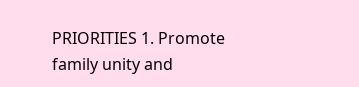PRIORITIES 1. Promote family unity and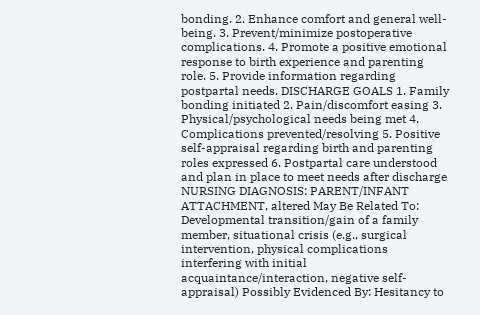bonding. 2. Enhance comfort and general well-being. 3. Prevent/minimize postoperative complications. 4. Promote a positive emotional response to birth experience and parenting role. 5. Provide information regarding postpartal needs. DISCHARGE GOALS 1. Family bonding initiated 2. Pain/discomfort easing 3. Physical/psychological needs being met 4. Complications prevented/resolving 5. Positive self-appraisal regarding birth and parenting roles expressed 6. Postpartal care understood and plan in place to meet needs after discharge NURSING DIAGNOSIS: PARENT/INFANT ATTACHMENT, altered May Be Related To: Developmental transition/gain of a family member, situational crisis (e.g., surgical intervention, physical complications interfering with initial acquaintance/interaction, negative self-appraisal) Possibly Evidenced By: Hesitancy to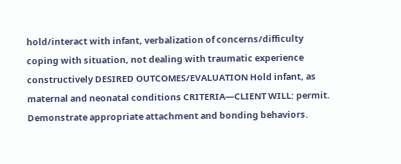hold/interact with infant, verbalization of concerns/difficulty coping with situation, not dealing with traumatic experience constructively DESIRED OUTCOMES/EVALUATION Hold infant, as maternal and neonatal conditions CRITERIA—CLIENT WILL: permit. Demonstrate appropriate attachment and bonding behaviors.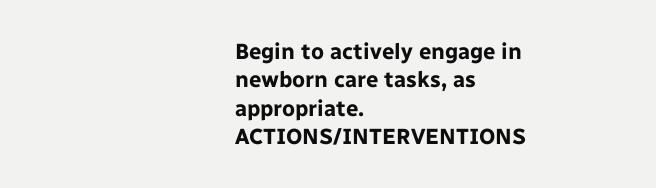Begin to actively engage in newborn care tasks, as appropriate. ACTIONS/INTERVENTIONS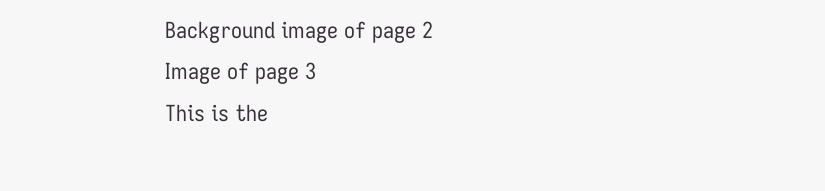Background image of page 2
Image of page 3
This is the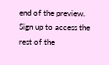end of the preview. Sign up to access the rest of the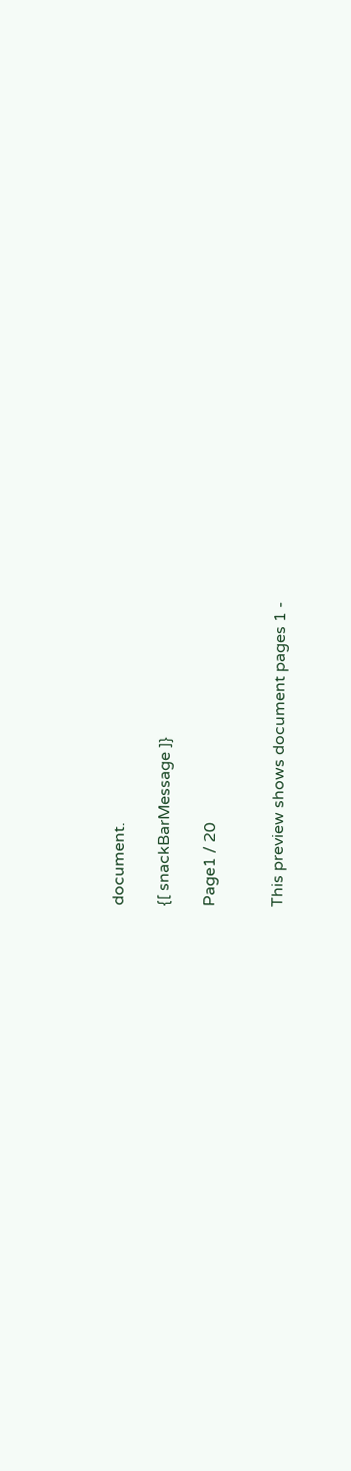document.

{[ snackBarMessage ]}

Page1 / 20


This preview shows document pages 1 -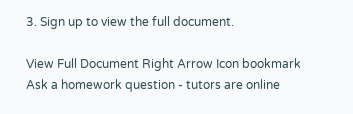3. Sign up to view the full document.

View Full Document Right Arrow Icon bookmark
Ask a homework question - tutors are online